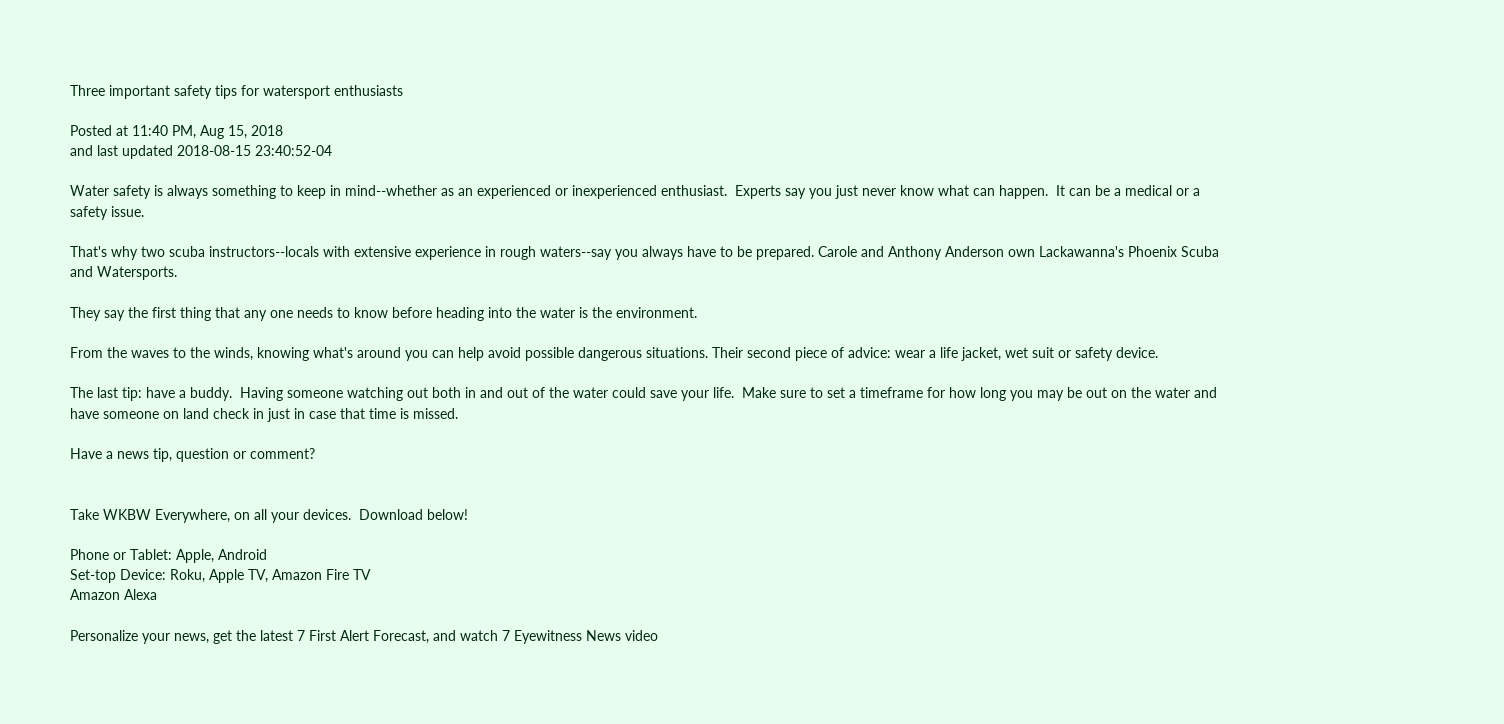Three important safety tips for watersport enthusiasts

Posted at 11:40 PM, Aug 15, 2018
and last updated 2018-08-15 23:40:52-04

Water safety is always something to keep in mind--whether as an experienced or inexperienced enthusiast.  Experts say you just never know what can happen.  It can be a medical or a safety issue.

That's why two scuba instructors--locals with extensive experience in rough waters--say you always have to be prepared. Carole and Anthony Anderson own Lackawanna's Phoenix Scuba and Watersports.

They say the first thing that any one needs to know before heading into the water is the environment.

From the waves to the winds, knowing what's around you can help avoid possible dangerous situations. Their second piece of advice: wear a life jacket, wet suit or safety device.

The last tip: have a buddy.  Having someone watching out both in and out of the water could save your life.  Make sure to set a timeframe for how long you may be out on the water and have someone on land check in just in case that time is missed.

Have a news tip, question or comment?


Take WKBW Everywhere, on all your devices.  Download below!

Phone or Tablet: Apple, Android
Set-top Device: Roku, Apple TV, Amazon Fire TV
Amazon Alexa

Personalize your news, get the latest 7 First Alert Forecast, and watch 7 Eyewitness News video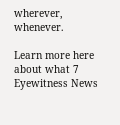wherever, whenever.

Learn more here about what 7 Eyewitness News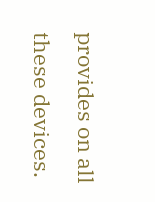provides on all these devices.